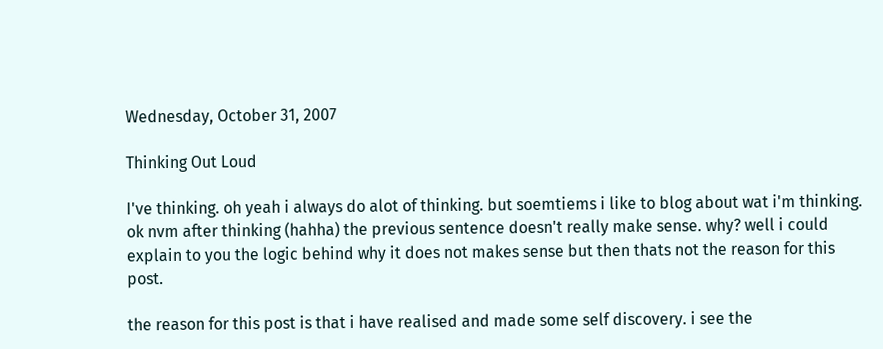Wednesday, October 31, 2007

Thinking Out Loud

I've thinking. oh yeah i always do alot of thinking. but soemtiems i like to blog about wat i'm thinking. ok nvm after thinking (hahha) the previous sentence doesn't really make sense. why? well i could explain to you the logic behind why it does not makes sense but then thats not the reason for this post.

the reason for this post is that i have realised and made some self discovery. i see the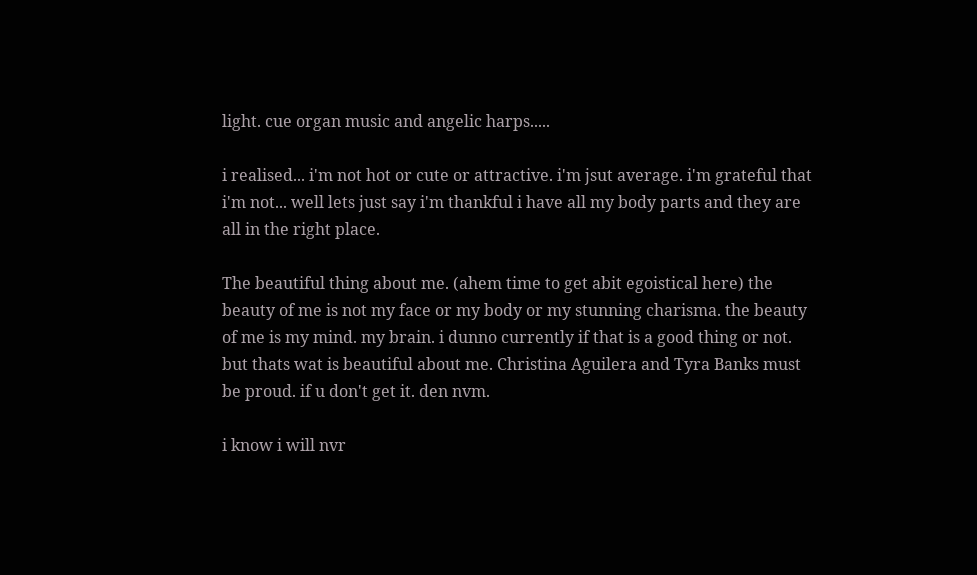light. cue organ music and angelic harps.....

i realised... i'm not hot or cute or attractive. i'm jsut average. i'm grateful that i'm not... well lets just say i'm thankful i have all my body parts and they are all in the right place.

The beautiful thing about me. (ahem time to get abit egoistical here) the beauty of me is not my face or my body or my stunning charisma. the beauty of me is my mind. my brain. i dunno currently if that is a good thing or not. but thats wat is beautiful about me. Christina Aguilera and Tyra Banks must be proud. if u don't get it. den nvm.

i know i will nvr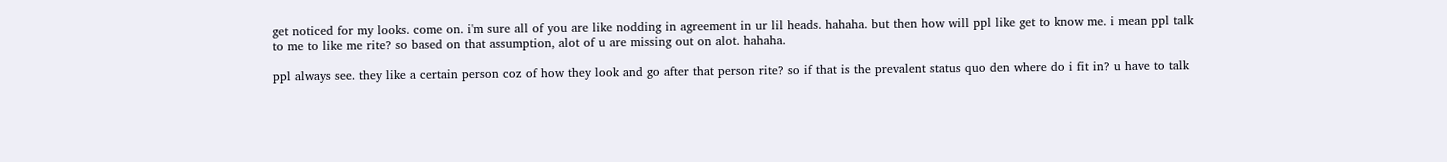get noticed for my looks. come on. i'm sure all of you are like nodding in agreement in ur lil heads. hahaha. but then how will ppl like get to know me. i mean ppl talk to me to like me rite? so based on that assumption, alot of u are missing out on alot. hahaha.

ppl always see. they like a certain person coz of how they look and go after that person rite? so if that is the prevalent status quo den where do i fit in? u have to talk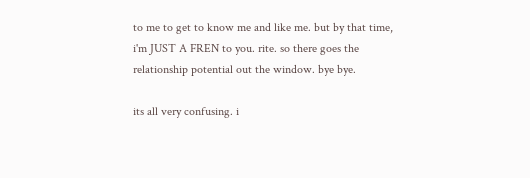to me to get to know me and like me. but by that time, i'm JUST A FREN to you. rite. so there goes the relationship potential out the window. bye bye.

its all very confusing. i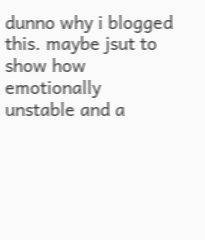dunno why i blogged this. maybe jsut to show how emotionally unstable and a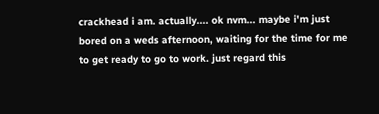crackhead i am. actually.... ok nvm... maybe i'm just bored on a weds afternoon, waiting for the time for me to get ready to go to work. just regard this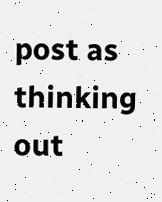post as thinking out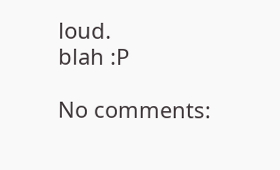loud.
blah :P

No comments: